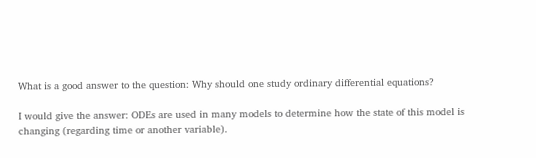What is a good answer to the question: Why should one study ordinary differential equations?

I would give the answer: ODEs are used in many models to determine how the state of this model is changing (regarding time or another variable).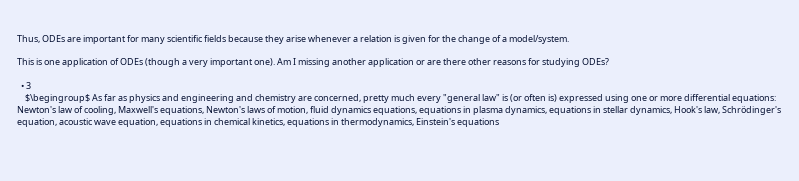Thus, ODEs are important for many scientific fields because they arise whenever a relation is given for the change of a model/system.

This is one application of ODEs (though a very important one). Am I missing another application or are there other reasons for studying ODEs?

  • 3
    $\begingroup$ As far as physics and engineering and chemistry are concerned, pretty much every "general law" is (or often is) expressed using one or more differential equations: Newton's law of cooling, Maxwell's equations, Newton's laws of motion, fluid dynamics equations, equations in plasma dynamics, equations in stellar dynamics, Hook's law, Schrödinger's equation, acoustic wave equation, equations in chemical kinetics, equations in thermodynamics, Einstein's equations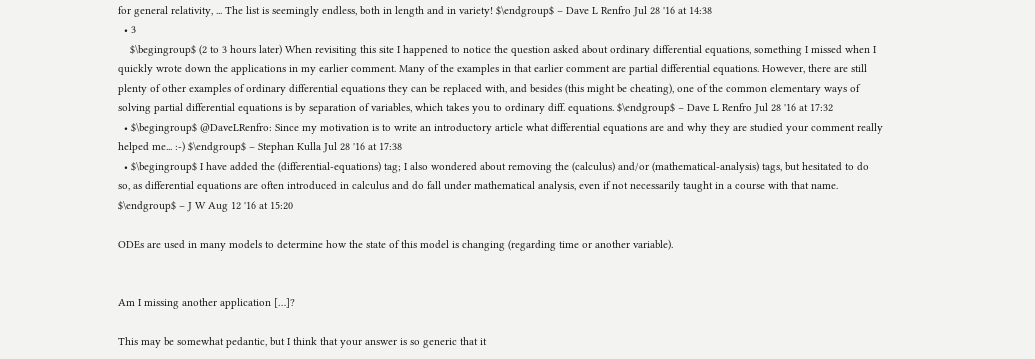for general relativity, ... The list is seemingly endless, both in length and in variety! $\endgroup$ – Dave L Renfro Jul 28 '16 at 14:38
  • 3
    $\begingroup$ (2 to 3 hours later) When revisiting this site I happened to notice the question asked about ordinary differential equations, something I missed when I quickly wrote down the applications in my earlier comment. Many of the examples in that earlier comment are partial differential equations. However, there are still plenty of other examples of ordinary differential equations they can be replaced with, and besides (this might be cheating), one of the common elementary ways of solving partial differential equations is by separation of variables, which takes you to ordinary diff. equations. $\endgroup$ – Dave L Renfro Jul 28 '16 at 17:32
  • $\begingroup$ @DaveLRenfro: Since my motivation is to write an introductory article what differential equations are and why they are studied your comment really helped me... :-) $\endgroup$ – Stephan Kulla Jul 28 '16 at 17:38
  • $\begingroup$ I have added the (differential-equations) tag; I also wondered about removing the (calculus) and/or (mathematical-analysis) tags, but hesitated to do so, as differential equations are often introduced in calculus and do fall under mathematical analysis, even if not necessarily taught in a course with that name. $\endgroup$ – J W Aug 12 '16 at 15:20

ODEs are used in many models to determine how the state of this model is changing (regarding time or another variable).


Am I missing another application […]?

This may be somewhat pedantic, but I think that your answer is so generic that it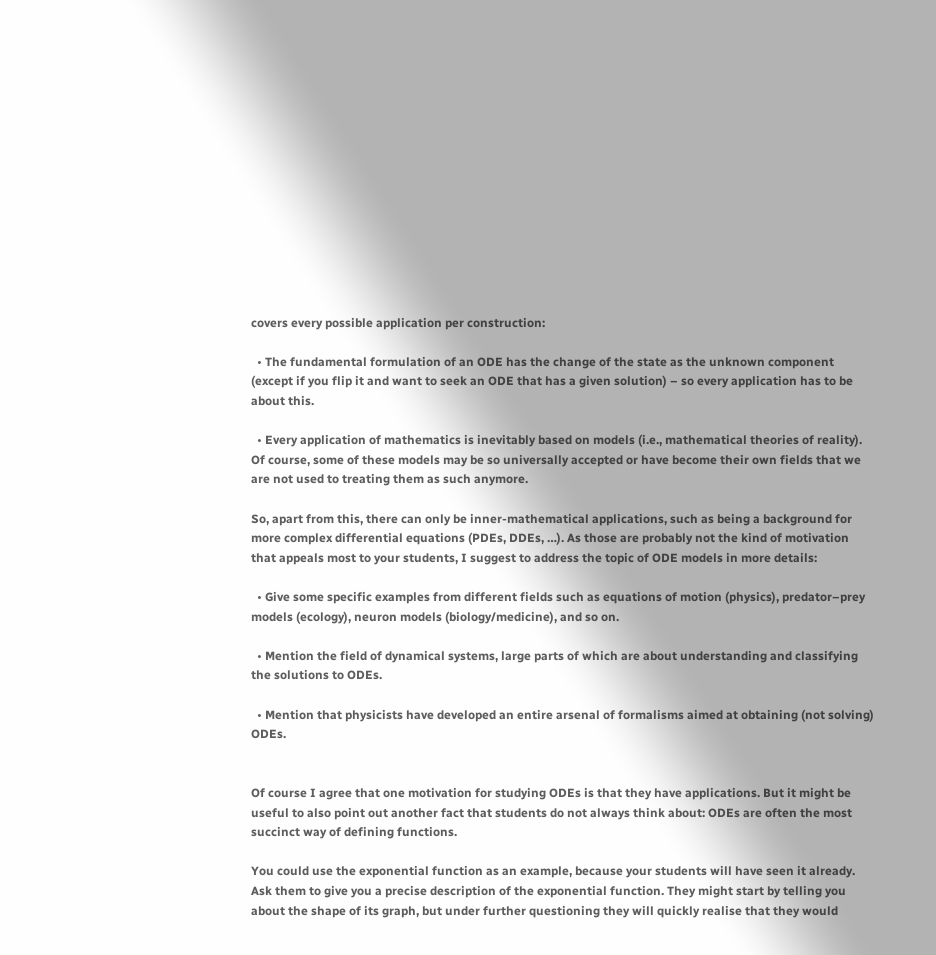covers every possible application per construction:

  • The fundamental formulation of an ODE has the change of the state as the unknown component (except if you flip it and want to seek an ODE that has a given solution) – so every application has to be about this.

  • Every application of mathematics is inevitably based on models (i.e., mathematical theories of reality). Of course, some of these models may be so universally accepted or have become their own fields that we are not used to treating them as such anymore.

So, apart from this, there can only be inner-mathematical applications, such as being a background for more complex differential equations (PDEs, DDEs, …). As those are probably not the kind of motivation that appeals most to your students, I suggest to address the topic of ODE models in more details:

  • Give some specific examples from different fields such as equations of motion (physics), predator–prey models (ecology), neuron models (biology/medicine), and so on.

  • Mention the field of dynamical systems, large parts of which are about understanding and classifying the solutions to ODEs.

  • Mention that physicists have developed an entire arsenal of formalisms aimed at obtaining (not solving) ODEs.


Of course I agree that one motivation for studying ODEs is that they have applications. But it might be useful to also point out another fact that students do not always think about: ODEs are often the most succinct way of defining functions.

You could use the exponential function as an example, because your students will have seen it already. Ask them to give you a precise description of the exponential function. They might start by telling you about the shape of its graph, but under further questioning they will quickly realise that they would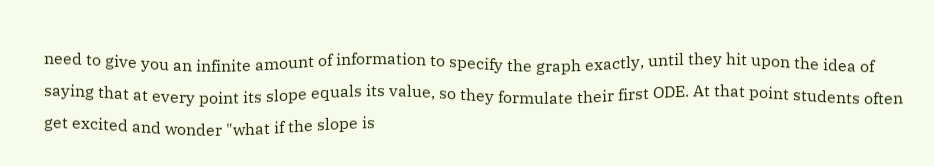need to give you an infinite amount of information to specify the graph exactly, until they hit upon the idea of saying that at every point its slope equals its value, so they formulate their first ODE. At that point students often get excited and wonder "what if the slope is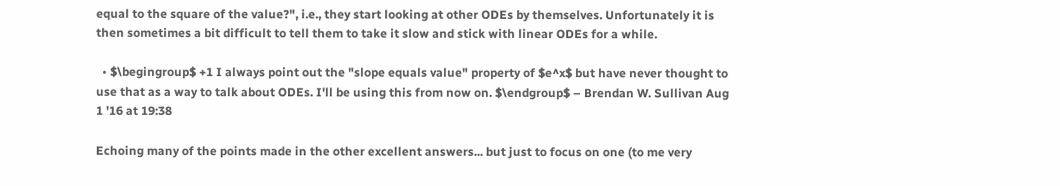equal to the square of the value?", i.e., they start looking at other ODEs by themselves. Unfortunately it is then sometimes a bit difficult to tell them to take it slow and stick with linear ODEs for a while.

  • $\begingroup$ +1 I always point out the "slope equals value" property of $e^x$ but have never thought to use that as a way to talk about ODEs. I'll be using this from now on. $\endgroup$ – Brendan W. Sullivan Aug 1 '16 at 19:38

Echoing many of the points made in the other excellent answers... but just to focus on one (to me very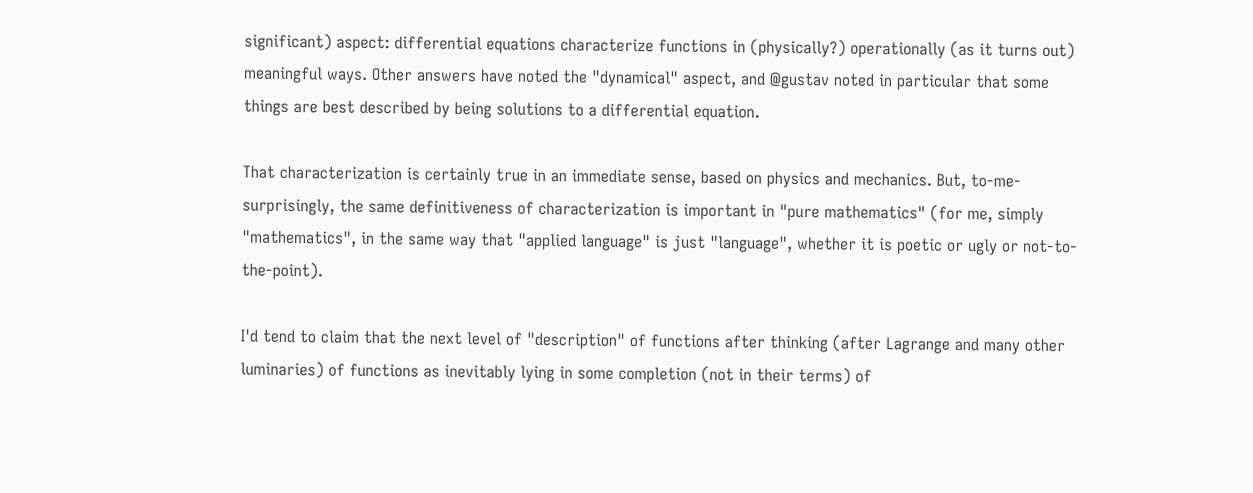significant) aspect: differential equations characterize functions in (physically?) operationally (as it turns out) meaningful ways. Other answers have noted the "dynamical" aspect, and @gustav noted in particular that some things are best described by being solutions to a differential equation.

That characterization is certainly true in an immediate sense, based on physics and mechanics. But, to-me-surprisingly, the same definitiveness of characterization is important in "pure mathematics" (for me, simply "mathematics", in the same way that "applied language" is just "language", whether it is poetic or ugly or not-to-the-point).

I'd tend to claim that the next level of "description" of functions after thinking (after Lagrange and many other luminaries) of functions as inevitably lying in some completion (not in their terms) of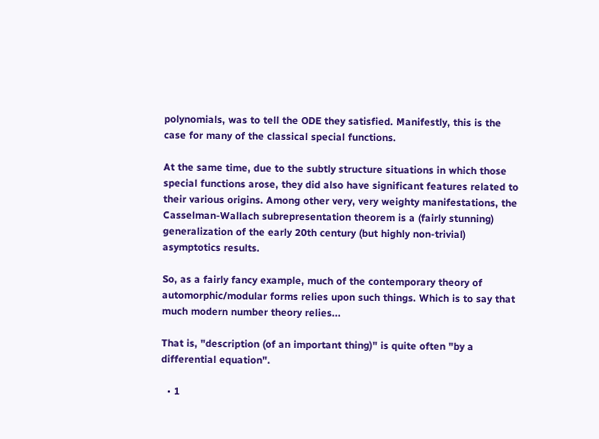polynomials, was to tell the ODE they satisfied. Manifestly, this is the case for many of the classical special functions.

At the same time, due to the subtly structure situations in which those special functions arose, they did also have significant features related to their various origins. Among other very, very weighty manifestations, the Casselman-Wallach subrepresentation theorem is a (fairly stunning) generalization of the early 20th century (but highly non-trivial) asymptotics results.

So, as a fairly fancy example, much of the contemporary theory of automorphic/modular forms relies upon such things. Which is to say that much modern number theory relies...

That is, "description (of an important thing)" is quite often "by a differential equation".

  • 1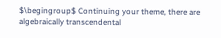$\begingroup$ Continuing your theme, there are algebraically transcendental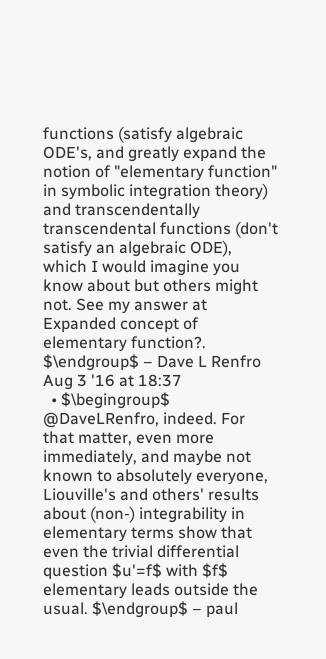functions (satisfy algebraic ODE's, and greatly expand the notion of "elementary function" in symbolic integration theory) and transcendentally transcendental functions (don't satisfy an algebraic ODE), which I would imagine you know about but others might not. See my answer at Expanded concept of elementary function?. $\endgroup$ – Dave L Renfro Aug 3 '16 at 18:37
  • $\begingroup$ @DaveLRenfro, indeed. For that matter, even more immediately, and maybe not known to absolutely everyone, Liouville's and others' results about (non-) integrability in elementary terms show that even the trivial differential question $u'=f$ with $f$ elementary leads outside the usual. $\endgroup$ – paul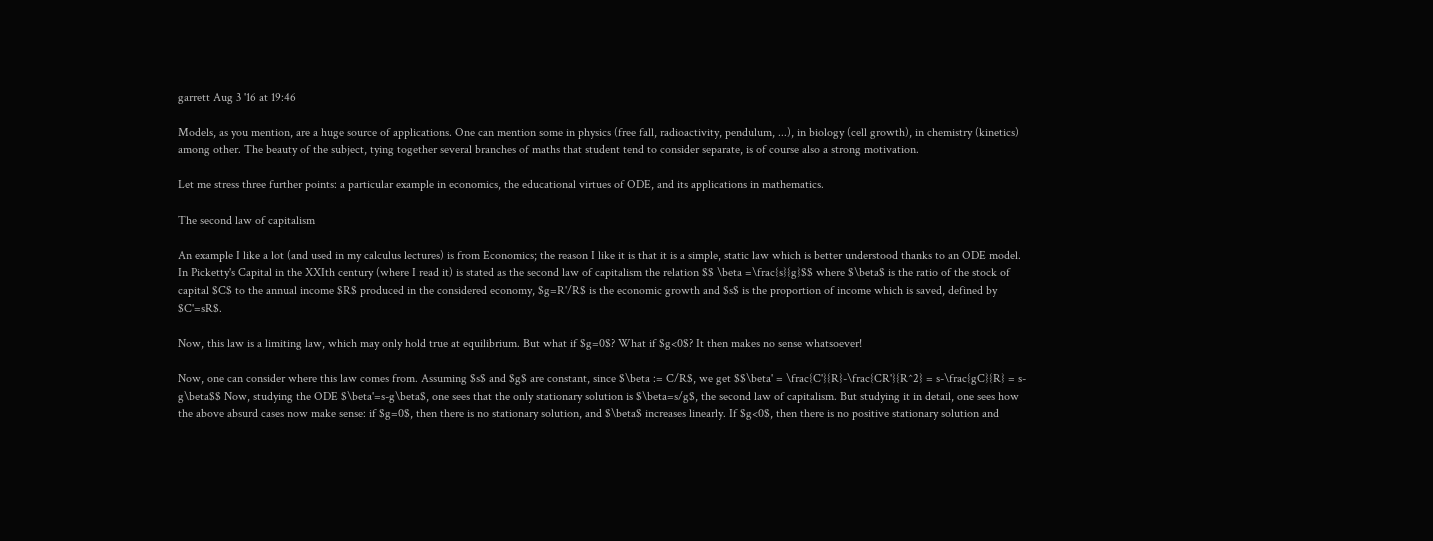garrett Aug 3 '16 at 19:46

Models, as you mention, are a huge source of applications. One can mention some in physics (free fall, radioactivity, pendulum, ...), in biology (cell growth), in chemistry (kinetics) among other. The beauty of the subject, tying together several branches of maths that student tend to consider separate, is of course also a strong motivation.

Let me stress three further points: a particular example in economics, the educational virtues of ODE, and its applications in mathematics.

The second law of capitalism

An example I like a lot (and used in my calculus lectures) is from Economics; the reason I like it is that it is a simple, static law which is better understood thanks to an ODE model. In Picketty's Capital in the XXIth century (where I read it) is stated as the second law of capitalism the relation $$ \beta =\frac{s}{g}$$ where $\beta$ is the ratio of the stock of capital $C$ to the annual income $R$ produced in the considered economy, $g=R'/R$ is the economic growth and $s$ is the proportion of income which is saved, defined by $C'=sR$.

Now, this law is a limiting law, which may only hold true at equilibrium. But what if $g=0$? What if $g<0$? It then makes no sense whatsoever!

Now, one can consider where this law comes from. Assuming $s$ and $g$ are constant, since $\beta := C/R$, we get $$\beta' = \frac{C'}{R}-\frac{CR'}{R^2} = s-\frac{gC}{R} = s-g\beta$$ Now, studying the ODE $\beta'=s-g\beta$, one sees that the only stationary solution is $\beta=s/g$, the second law of capitalism. But studying it in detail, one sees how the above absurd cases now make sense: if $g=0$, then there is no stationary solution, and $\beta$ increases linearly. If $g<0$, then there is no positive stationary solution and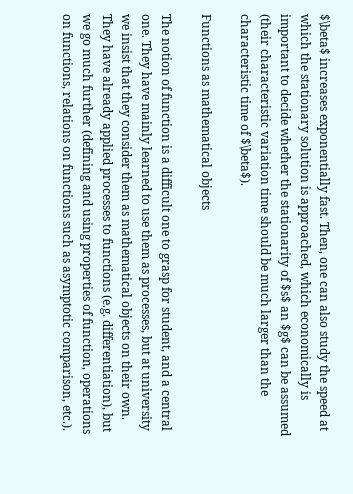$\beta$ increases exponentially fast. Then, one can also study the speed at which the stationary solution is approached, which economically is important to decide whether the stationarity of $s$ an $g$ can be assumed (their characteristic variation time should be much larger than the characteristic time of $\beta$).

Functions as mathematical objects

The notion of function is a difficult one to grasp for student, and a central one. They have mainly learned to use them as processes, but at university we insist that they consider them as mathematical objects on their own. They have already applied processes to functions (e.g. differentiation), but we go much further (defining and using properties of function, operations on functions, relations on functions such as asymptotic comparison, etc.).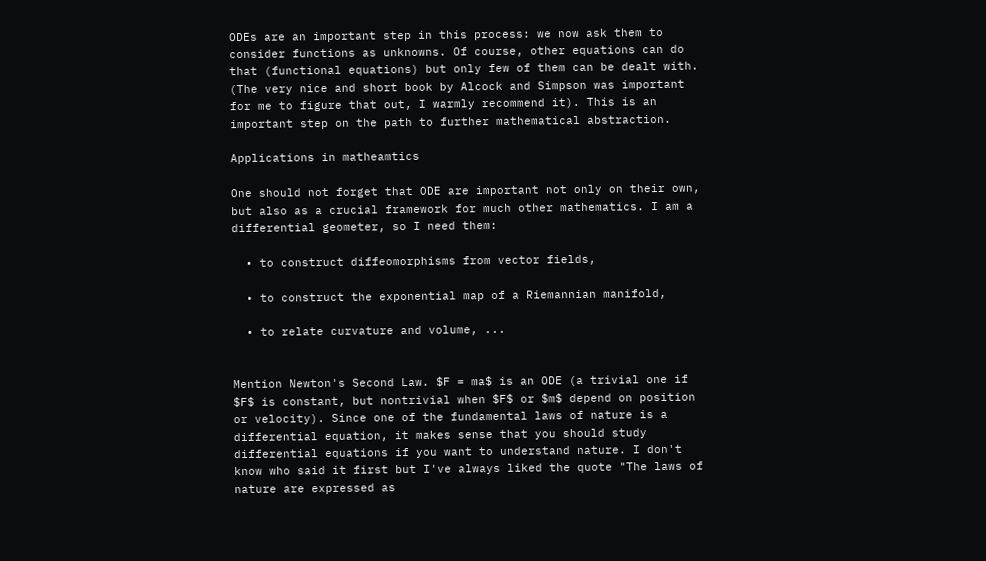ODEs are an important step in this process: we now ask them to consider functions as unknowns. Of course, other equations can do that (functional equations) but only few of them can be dealt with. (The very nice and short book by Alcock and Simpson was important for me to figure that out, I warmly recommend it). This is an important step on the path to further mathematical abstraction.

Applications in matheamtics

One should not forget that ODE are important not only on their own, but also as a crucial framework for much other mathematics. I am a differential geometer, so I need them:

  • to construct diffeomorphisms from vector fields,

  • to construct the exponential map of a Riemannian manifold,

  • to relate curvature and volume, ...


Mention Newton's Second Law. $F = ma$ is an ODE (a trivial one if $F$ is constant, but nontrivial when $F$ or $m$ depend on position or velocity). Since one of the fundamental laws of nature is a differential equation, it makes sense that you should study differential equations if you want to understand nature. I don't know who said it first but I've always liked the quote "The laws of nature are expressed as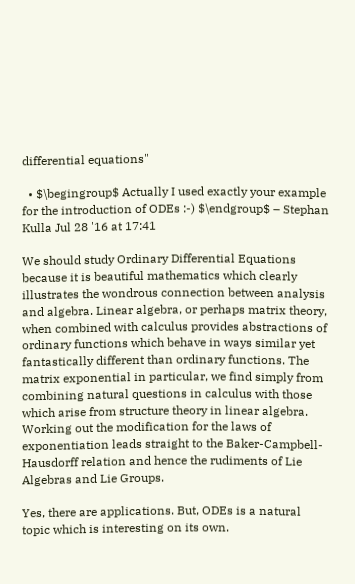differential equations"

  • $\begingroup$ Actually I used exactly your example for the introduction of ODEs :-) $\endgroup$ – Stephan Kulla Jul 28 '16 at 17:41

We should study Ordinary Differential Equations because it is beautiful mathematics which clearly illustrates the wondrous connection between analysis and algebra. Linear algebra, or perhaps matrix theory, when combined with calculus provides abstractions of ordinary functions which behave in ways similar yet fantastically different than ordinary functions. The matrix exponential in particular, we find simply from combining natural questions in calculus with those which arise from structure theory in linear algebra. Working out the modification for the laws of exponentiation leads straight to the Baker-Campbell-Hausdorff relation and hence the rudiments of Lie Algebras and Lie Groups.

Yes, there are applications. But, ODEs is a natural topic which is interesting on its own.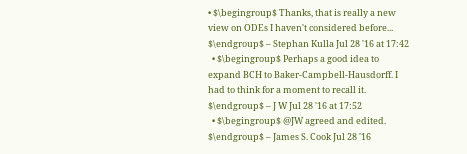• $\begingroup$ Thanks, that is really a new view on ODEs I haven't considered before... $\endgroup$ – Stephan Kulla Jul 28 '16 at 17:42
  • $\begingroup$ Perhaps a good idea to expand BCH to Baker-Campbell-Hausdorff. I had to think for a moment to recall it. $\endgroup$ – J W Jul 28 '16 at 17:52
  • $\begingroup$ @JW agreed and edited. $\endgroup$ – James S. Cook Jul 28 '16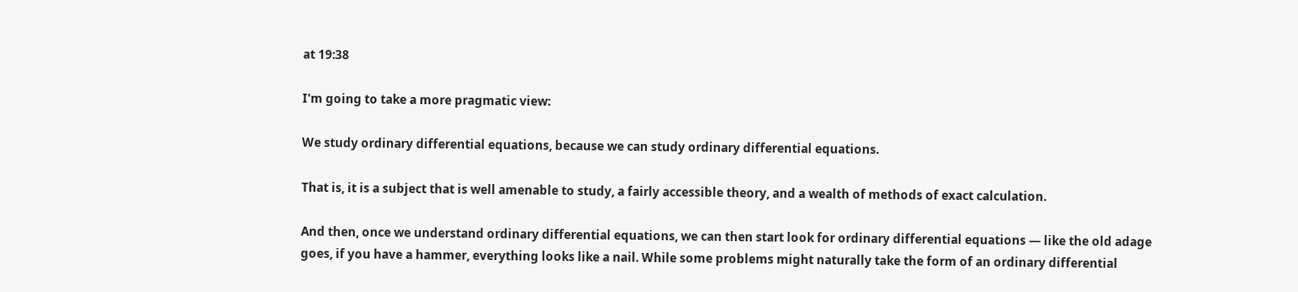at 19:38

I'm going to take a more pragmatic view:

We study ordinary differential equations, because we can study ordinary differential equations.

That is, it is a subject that is well amenable to study, a fairly accessible theory, and a wealth of methods of exact calculation.

And then, once we understand ordinary differential equations, we can then start look for ordinary differential equations — like the old adage goes, if you have a hammer, everything looks like a nail. While some problems might naturally take the form of an ordinary differential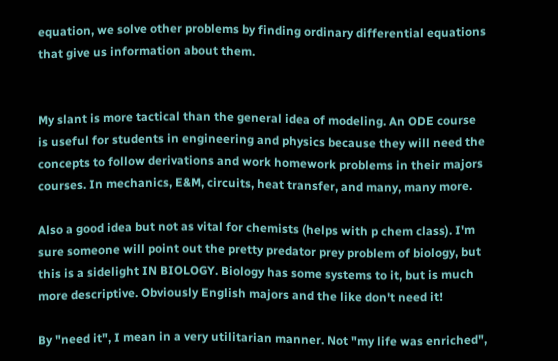equation, we solve other problems by finding ordinary differential equations that give us information about them.


My slant is more tactical than the general idea of modeling. An ODE course is useful for students in engineering and physics because they will need the concepts to follow derivations and work homework problems in their majors courses. In mechanics, E&M, circuits, heat transfer, and many, many more.

Also a good idea but not as vital for chemists (helps with p chem class). I'm sure someone will point out the pretty predator prey problem of biology, but this is a sidelight IN BIOLOGY. Biology has some systems to it, but is much more descriptive. Obviously English majors and the like don't need it!

By "need it", I mean in a very utilitarian manner. Not "my life was enriched",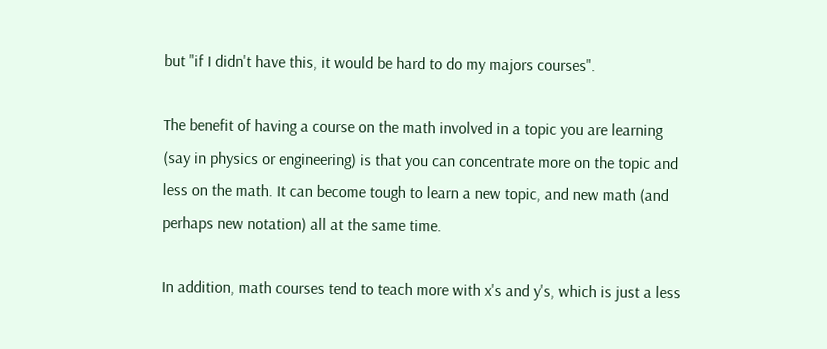but "if I didn't have this, it would be hard to do my majors courses".

The benefit of having a course on the math involved in a topic you are learning (say in physics or engineering) is that you can concentrate more on the topic and less on the math. It can become tough to learn a new topic, and new math (and perhaps new notation) all at the same time.

In addition, math courses tend to teach more with x's and y's, which is just a less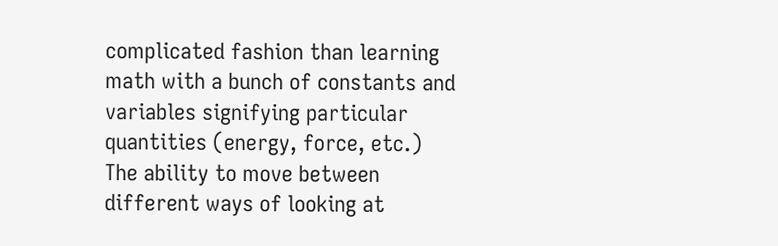complicated fashion than learning math with a bunch of constants and variables signifying particular quantities (energy, force, etc.) The ability to move between different ways of looking at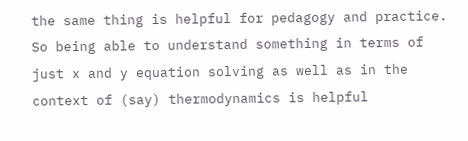the same thing is helpful for pedagogy and practice. So being able to understand something in terms of just x and y equation solving as well as in the context of (say) thermodynamics is helpful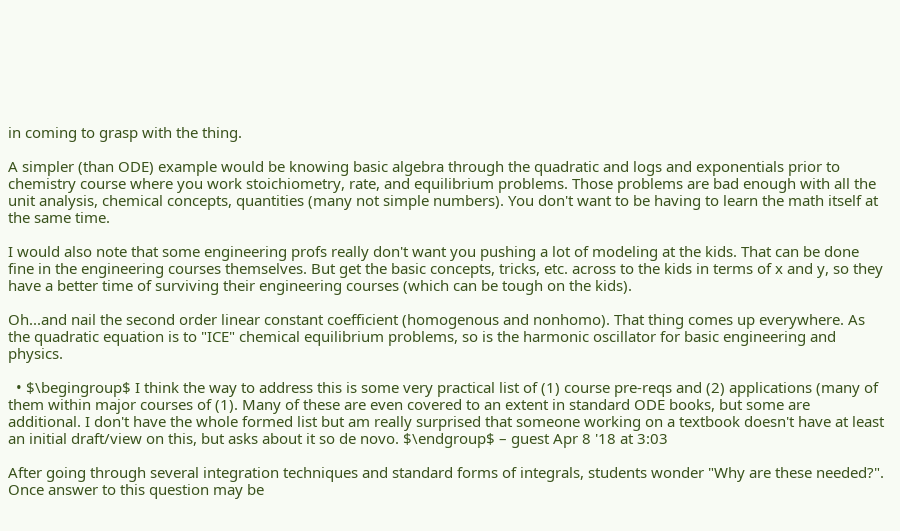in coming to grasp with the thing.

A simpler (than ODE) example would be knowing basic algebra through the quadratic and logs and exponentials prior to chemistry course where you work stoichiometry, rate, and equilibrium problems. Those problems are bad enough with all the unit analysis, chemical concepts, quantities (many not simple numbers). You don't want to be having to learn the math itself at the same time.

I would also note that some engineering profs really don't want you pushing a lot of modeling at the kids. That can be done fine in the engineering courses themselves. But get the basic concepts, tricks, etc. across to the kids in terms of x and y, so they have a better time of surviving their engineering courses (which can be tough on the kids).

Oh...and nail the second order linear constant coefficient (homogenous and nonhomo). That thing comes up everywhere. As the quadratic equation is to "ICE" chemical equilibrium problems, so is the harmonic oscillator for basic engineering and physics.

  • $\begingroup$ I think the way to address this is some very practical list of (1) course pre-reqs and (2) applications (many of them within major courses of (1). Many of these are even covered to an extent in standard ODE books, but some are additional. I don't have the whole formed list but am really surprised that someone working on a textbook doesn't have at least an initial draft/view on this, but asks about it so de novo. $\endgroup$ – guest Apr 8 '18 at 3:03

After going through several integration techniques and standard forms of integrals, students wonder "Why are these needed?". Once answer to this question may be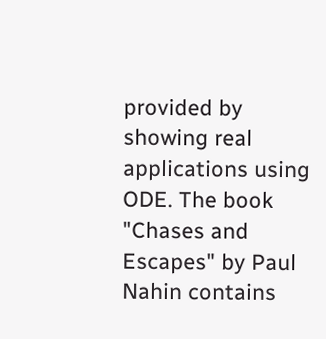provided by showing real applications using ODE. The book "Chases and Escapes" by Paul Nahin contains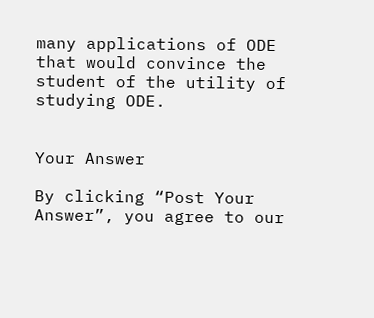many applications of ODE that would convince the student of the utility of studying ODE.


Your Answer

By clicking “Post Your Answer”, you agree to our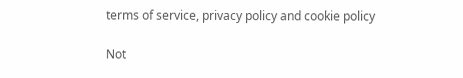terms of service, privacy policy and cookie policy

Not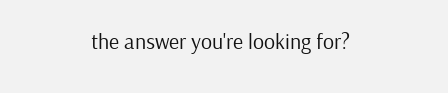the answer you're looking for?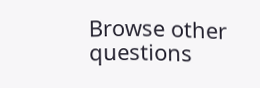Browse other questions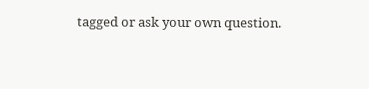tagged or ask your own question.